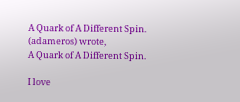A Quark of A Different Spin. (adameros) wrote,
A Quark of A Different Spin.

I love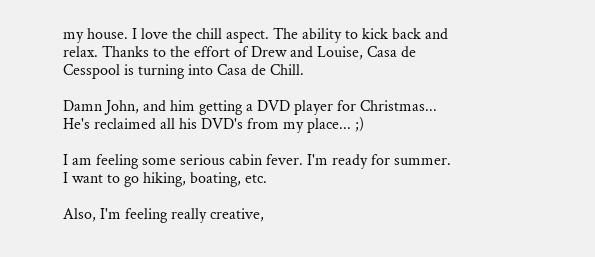my house. I love the chill aspect. The ability to kick back and relax. Thanks to the effort of Drew and Louise, Casa de Cesspool is turning into Casa de Chill.

Damn John, and him getting a DVD player for Christmas... He's reclaimed all his DVD's from my place... ;)

I am feeling some serious cabin fever. I'm ready for summer. I want to go hiking, boating, etc.

Also, I'm feeling really creative,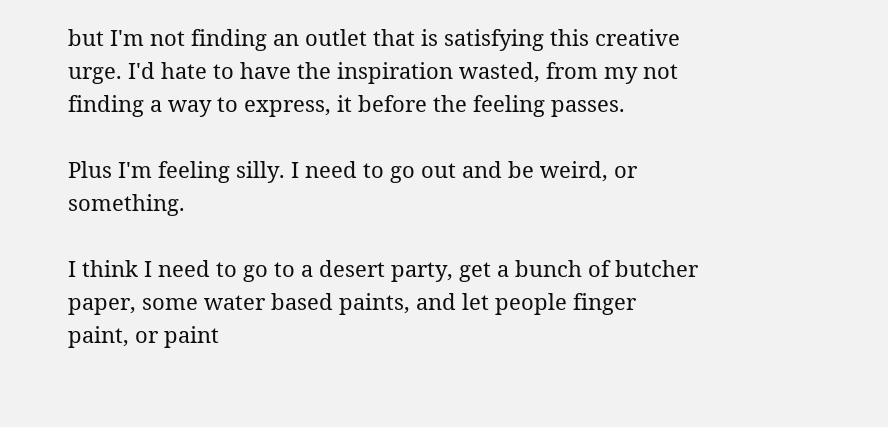but I'm not finding an outlet that is satisfying this creative urge. I'd hate to have the inspiration wasted, from my not finding a way to express, it before the feeling passes.

Plus I'm feeling silly. I need to go out and be weird, or something.

I think I need to go to a desert party, get a bunch of butcher paper, some water based paints, and let people finger paint, or paint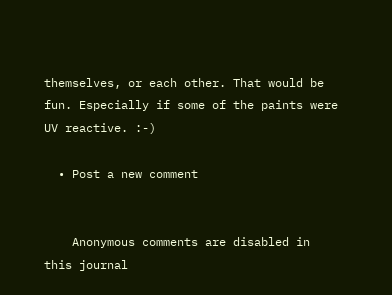themselves, or each other. That would be fun. Especially if some of the paints were UV reactive. :-)

  • Post a new comment


    Anonymous comments are disabled in this journal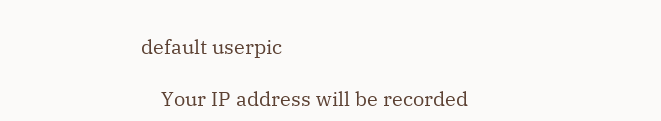default userpic

    Your IP address will be recorded